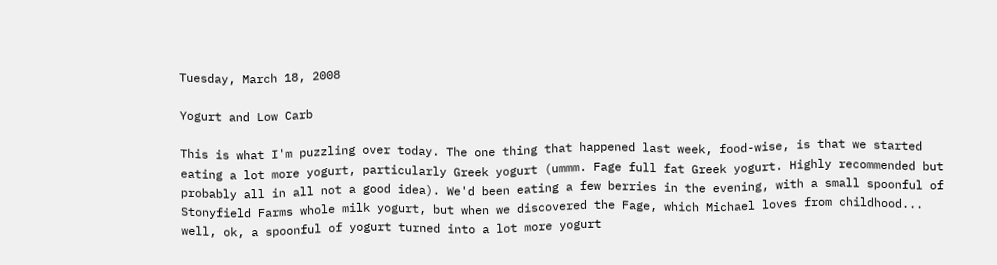Tuesday, March 18, 2008

Yogurt and Low Carb

This is what I'm puzzling over today. The one thing that happened last week, food-wise, is that we started eating a lot more yogurt, particularly Greek yogurt (ummm. Fage full fat Greek yogurt. Highly recommended but probably all in all not a good idea). We'd been eating a few berries in the evening, with a small spoonful of Stonyfield Farms whole milk yogurt, but when we discovered the Fage, which Michael loves from childhood... well, ok, a spoonful of yogurt turned into a lot more yogurt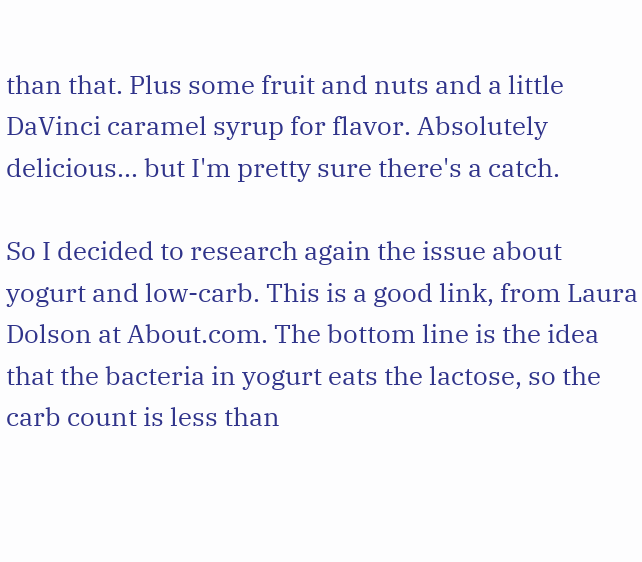than that. Plus some fruit and nuts and a little DaVinci caramel syrup for flavor. Absolutely delicious... but I'm pretty sure there's a catch.

So I decided to research again the issue about yogurt and low-carb. This is a good link, from Laura Dolson at About.com. The bottom line is the idea that the bacteria in yogurt eats the lactose, so the carb count is less than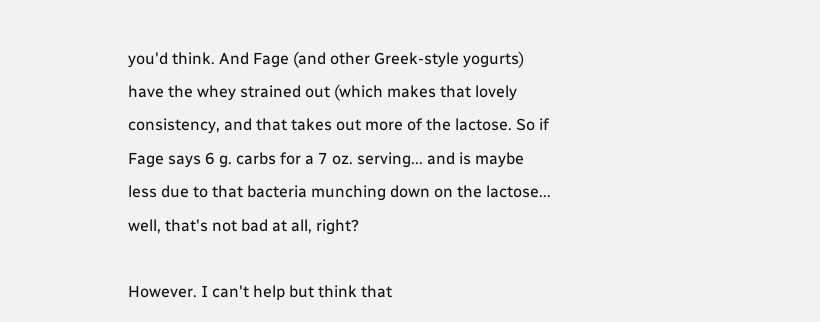you'd think. And Fage (and other Greek-style yogurts) have the whey strained out (which makes that lovely consistency, and that takes out more of the lactose. So if Fage says 6 g. carbs for a 7 oz. serving... and is maybe less due to that bacteria munching down on the lactose... well, that's not bad at all, right?

However. I can't help but think that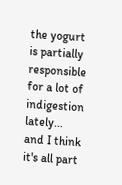the yogurt is partially responsible for a lot of indigestion lately... and I think it's all part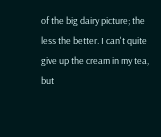of the big dairy picture; the less the better. I can't quite give up the cream in my tea, but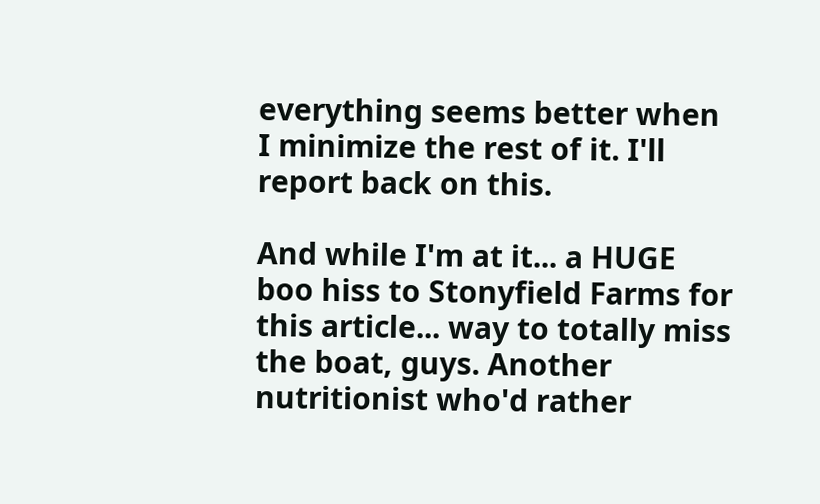everything seems better when I minimize the rest of it. I'll report back on this.

And while I'm at it... a HUGE boo hiss to Stonyfield Farms for this article... way to totally miss the boat, guys. Another nutritionist who'd rather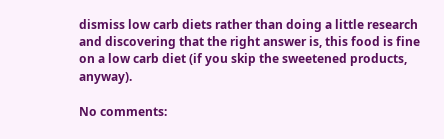dismiss low carb diets rather than doing a little research and discovering that the right answer is, this food is fine on a low carb diet (if you skip the sweetened products, anyway).

No comments: